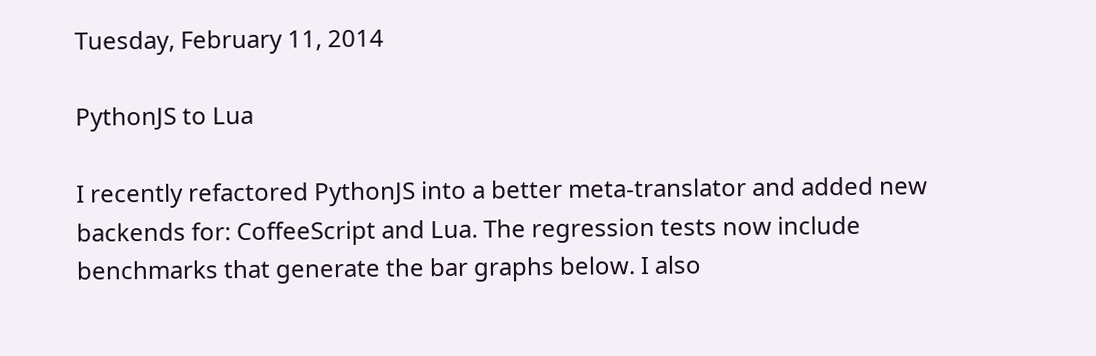Tuesday, February 11, 2014

PythonJS to Lua

I recently refactored PythonJS into a better meta-translator and added new backends for: CoffeeScript and Lua. The regression tests now include benchmarks that generate the bar graphs below. I also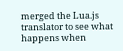merged the Lua.js translator to see what happens when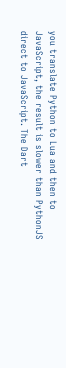you translate Python to Lua and then to JavaScript, the result is slower than PythonJS direct to JavaScript. The Dart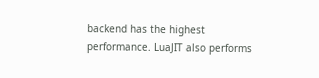backend has the highest performance. LuaJIT also performs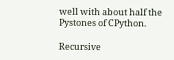well with about half the Pystones of CPython.

Recursive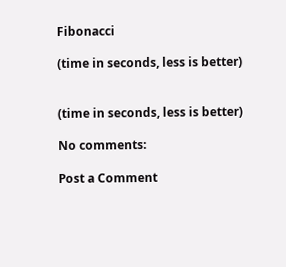Fibonacci

(time in seconds, less is better)


(time in seconds, less is better)

No comments:

Post a Comment